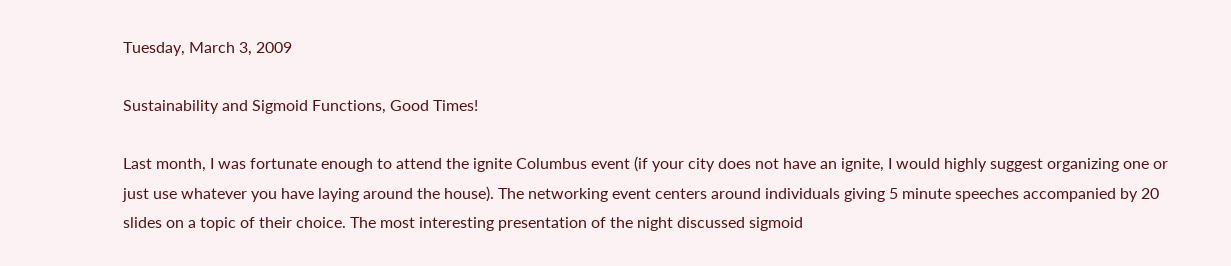Tuesday, March 3, 2009

Sustainability and Sigmoid Functions, Good Times!

Last month, I was fortunate enough to attend the ignite Columbus event (if your city does not have an ignite, I would highly suggest organizing one or just use whatever you have laying around the house). The networking event centers around individuals giving 5 minute speeches accompanied by 20 slides on a topic of their choice. The most interesting presentation of the night discussed sigmoid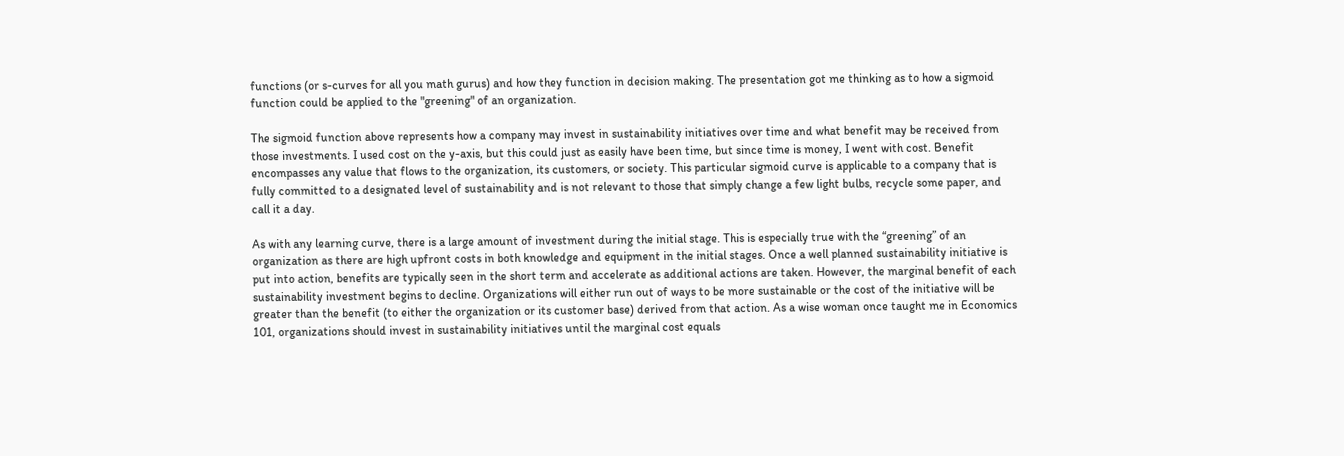functions (or s-curves for all you math gurus) and how they function in decision making. The presentation got me thinking as to how a sigmoid function could be applied to the "greening" of an organization.

The sigmoid function above represents how a company may invest in sustainability initiatives over time and what benefit may be received from those investments. I used cost on the y-axis, but this could just as easily have been time, but since time is money, I went with cost. Benefit encompasses any value that flows to the organization, its customers, or society. This particular sigmoid curve is applicable to a company that is fully committed to a designated level of sustainability and is not relevant to those that simply change a few light bulbs, recycle some paper, and call it a day.

As with any learning curve, there is a large amount of investment during the initial stage. This is especially true with the “greening” of an organization as there are high upfront costs in both knowledge and equipment in the initial stages. Once a well planned sustainability initiative is put into action, benefits are typically seen in the short term and accelerate as additional actions are taken. However, the marginal benefit of each sustainability investment begins to decline. Organizations will either run out of ways to be more sustainable or the cost of the initiative will be greater than the benefit (to either the organization or its customer base) derived from that action. As a wise woman once taught me in Economics 101, organizations should invest in sustainability initiatives until the marginal cost equals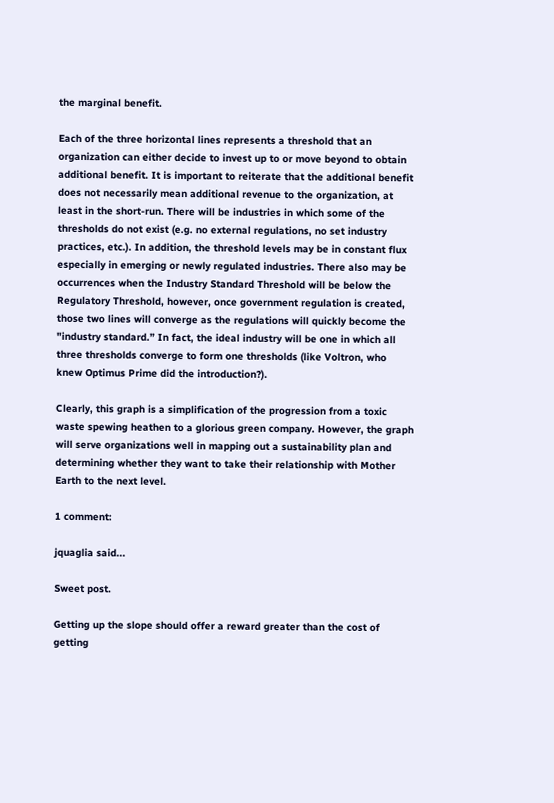the marginal benefit.

Each of the three horizontal lines represents a threshold that an organization can either decide to invest up to or move beyond to obtain additional benefit. It is important to reiterate that the additional benefit does not necessarily mean additional revenue to the organization, at least in the short-run. There will be industries in which some of the thresholds do not exist (e.g. no external regulations, no set industry practices, etc.). In addition, the threshold levels may be in constant flux especially in emerging or newly regulated industries. There also may be occurrences when the Industry Standard Threshold will be below the Regulatory Threshold, however, once government regulation is created, those two lines will converge as the regulations will quickly become the "industry standard.” In fact, the ideal industry will be one in which all three thresholds converge to form one thresholds (like Voltron, who knew Optimus Prime did the introduction?).

Clearly, this graph is a simplification of the progression from a toxic waste spewing heathen to a glorious green company. However, the graph will serve organizations well in mapping out a sustainability plan and determining whether they want to take their relationship with Mother Earth to the next level.

1 comment:

jquaglia said...

Sweet post.

Getting up the slope should offer a reward greater than the cost of getting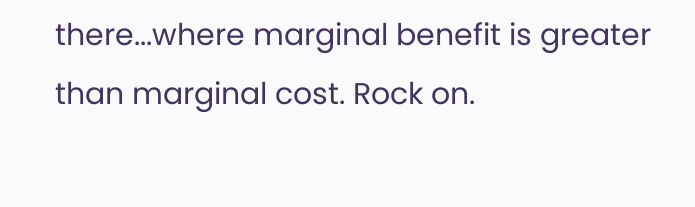there...where marginal benefit is greater than marginal cost. Rock on.